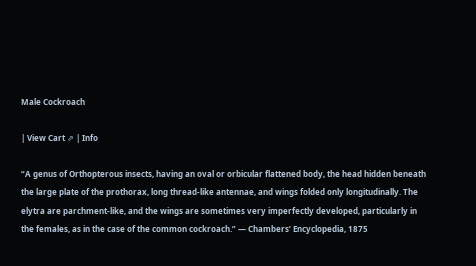Male Cockroach

| View Cart ⇗ | Info

“A genus of Orthopterous insects, having an oval or orbicular flattened body, the head hidden beneath the large plate of the prothorax, long thread-like antennae, and wings folded only longitudinally. The elytra are parchment-like, and the wings are sometimes very imperfectly developed, particularly in the females, as in the case of the common cockroach.” — Chambers’ Encyclopedia, 1875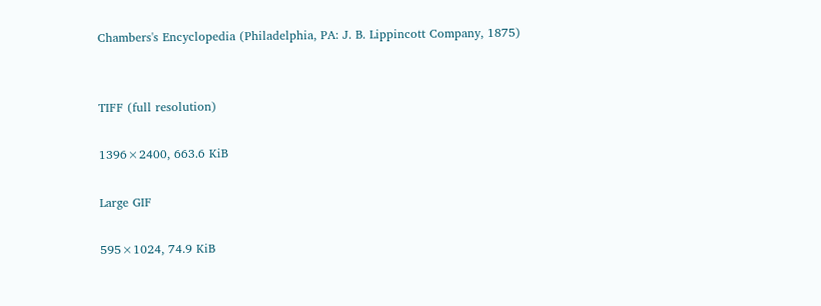Chambers's Encyclopedia (Philadelphia, PA: J. B. Lippincott Company, 1875)


TIFF (full resolution)

1396×2400, 663.6 KiB

Large GIF

595×1024, 74.9 KiB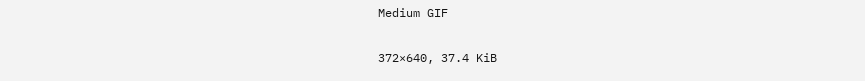Medium GIF

372×640, 37.4 KiB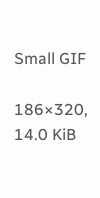Small GIF

186×320, 14.0 KiB